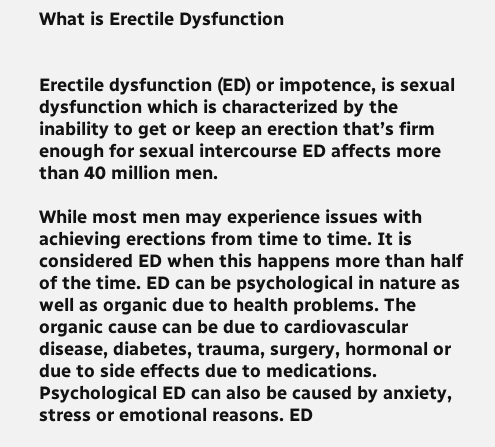What is Erectile Dysfunction


Erectile dysfunction (ED) or impotence, is sexual dysfunction which is characterized by the inability to get or keep an erection that’s firm enough for sexual intercourse ED affects more than 40 million men.

While most men may experience issues with achieving erections from time to time. It is considered ED when this happens more than half of the time. ED can be psychological in nature as well as organic due to health problems. The organic cause can be due to cardiovascular disease, diabetes, trauma, surgery, hormonal or due to side effects due to medications. Psychological ED can also be caused by anxiety, stress or emotional reasons. ED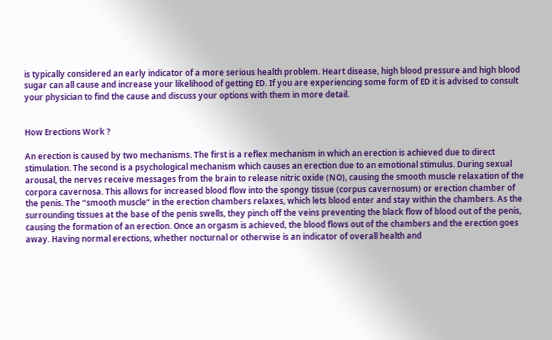is typically considered an early indicator of a more serious health problem. Heart disease, high blood pressure and high blood sugar can all cause and increase your likelihood of getting ED. If you are experiencing some form of ED it is advised to consult your physician to find the cause and discuss your options with them in more detail.


How Erections Work ?

An erection is caused by two mechanisms. The first is a reflex mechanism in which an erection is achieved due to direct stimulation. The second is a psychological mechanism which causes an erection due to an emotional stimulus. During sexual arousal, the nerves receive messages from the brain to release nitric oxide (NO), causing the smooth muscle relaxation of the corpora cavernosa. This allows for increased blood flow into the spongy tissue (corpus cavernosum) or erection chamber of the penis. The “smooth muscle” in the erection chambers relaxes, which lets blood enter and stay within the chambers. As the surrounding tissues at the base of the penis swells, they pinch off the veins preventing the black flow of blood out of the penis, causing the formation of an erection. Once an orgasm is achieved, the blood flows out of the chambers and the erection goes away. Having normal erections, whether nocturnal or otherwise is an indicator of overall health and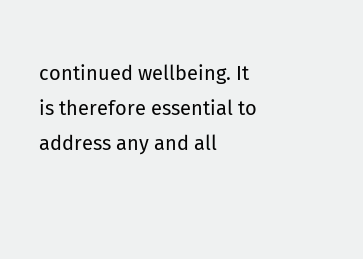continued wellbeing. It is therefore essential to address any and all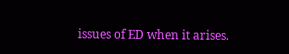issues of ED when it arises.